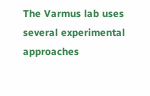The Varmus lab uses several experimental approaches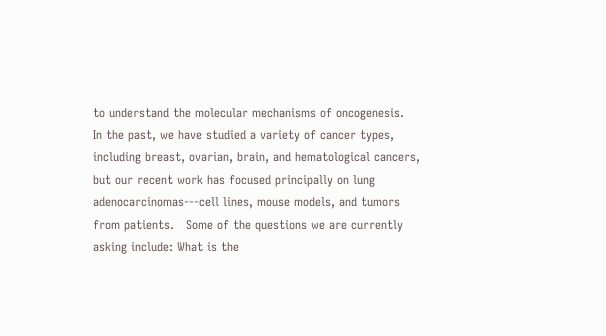to understand the molecular mechanisms of oncogenesis.   In the past, we have studied a variety of cancer types, including breast, ovarian, brain, and hematological cancers, but our recent work has focused principally on lung adenocarcinomas---cell lines, mouse models, and tumors from patients.   Some of the questions we are currently asking include: What is the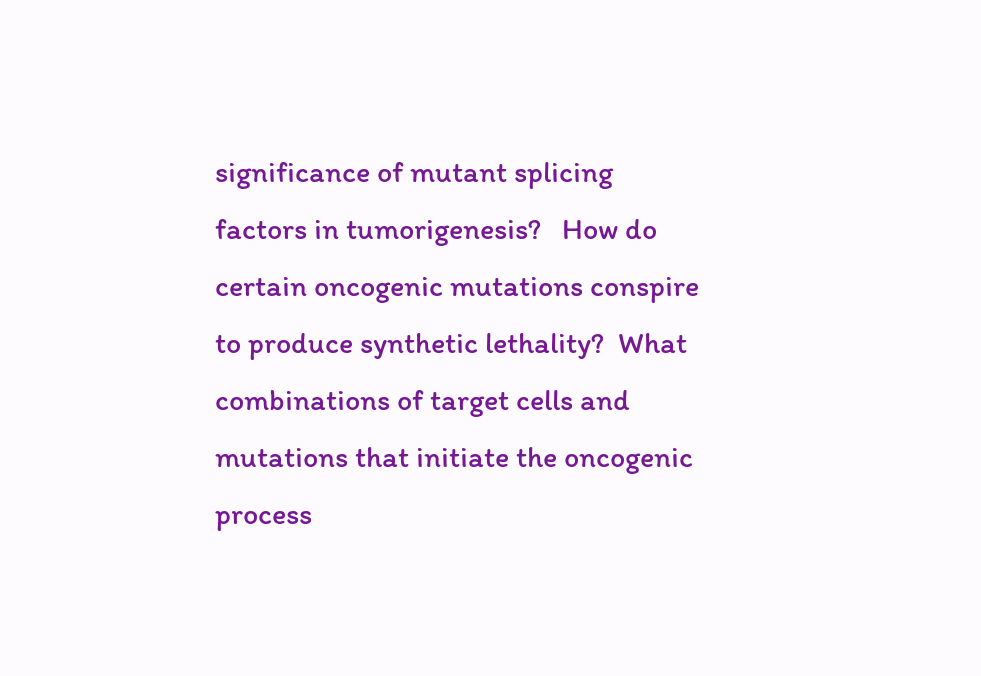significance of mutant splicing factors in tumorigenesis?   How do certain oncogenic mutations conspire to produce synthetic lethality?  What combinations of target cells and mutations that initiate the oncogenic process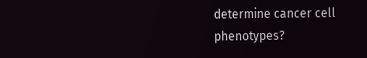determine cancer cell phenotypes?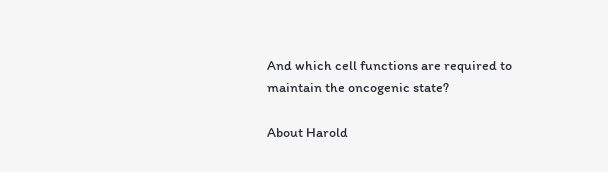And which cell functions are required to maintain the oncogenic state?

About Harold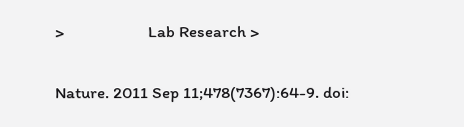>                     Lab Research >

Nature. 2011 Sep 11;478(7367):64-9. doi: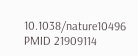10.1038/nature10496
PMID 21909114